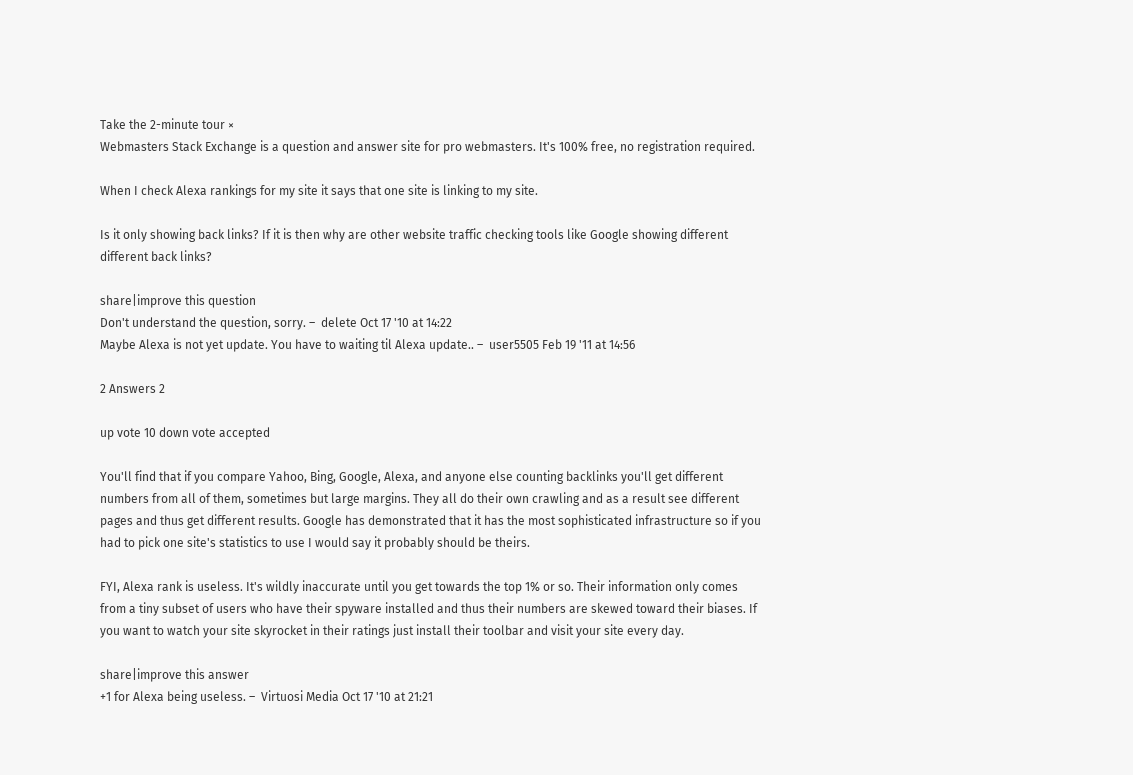Take the 2-minute tour ×
Webmasters Stack Exchange is a question and answer site for pro webmasters. It's 100% free, no registration required.

When I check Alexa rankings for my site it says that one site is linking to my site.

Is it only showing back links? If it is then why are other website traffic checking tools like Google showing different different back links?

share|improve this question
Don't understand the question, sorry. –  delete Oct 17 '10 at 14:22
Maybe Alexa is not yet update. You have to waiting til Alexa update.. –  user5505 Feb 19 '11 at 14:56

2 Answers 2

up vote 10 down vote accepted

You'll find that if you compare Yahoo, Bing, Google, Alexa, and anyone else counting backlinks you'll get different numbers from all of them, sometimes but large margins. They all do their own crawling and as a result see different pages and thus get different results. Google has demonstrated that it has the most sophisticated infrastructure so if you had to pick one site's statistics to use I would say it probably should be theirs.

FYI, Alexa rank is useless. It's wildly inaccurate until you get towards the top 1% or so. Their information only comes from a tiny subset of users who have their spyware installed and thus their numbers are skewed toward their biases. If you want to watch your site skyrocket in their ratings just install their toolbar and visit your site every day.

share|improve this answer
+1 for Alexa being useless. –  Virtuosi Media Oct 17 '10 at 21:21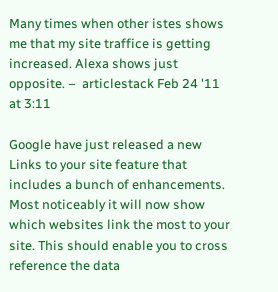Many times when other istes shows me that my site traffice is getting increased. Alexa shows just opposite. –  articlestack Feb 24 '11 at 3:11

Google have just released a new Links to your site feature that includes a bunch of enhancements. Most noticeably it will now show which websites link the most to your site. This should enable you to cross reference the data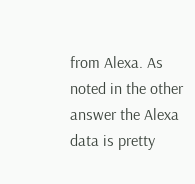from Alexa. As noted in the other answer the Alexa data is pretty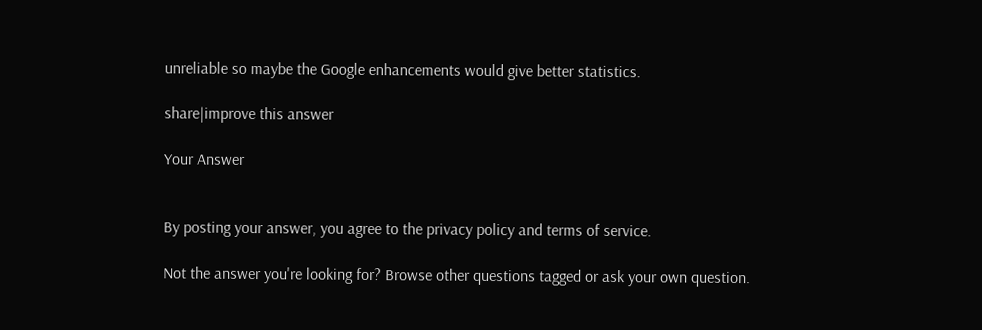unreliable so maybe the Google enhancements would give better statistics.

share|improve this answer

Your Answer


By posting your answer, you agree to the privacy policy and terms of service.

Not the answer you're looking for? Browse other questions tagged or ask your own question.